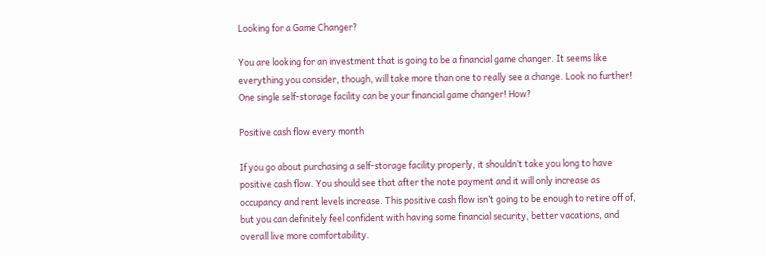Looking for a Game Changer?

You are looking for an investment that is going to be a financial game changer. It seems like everything you consider, though, will take more than one to really see a change. Look no further! One single self-storage facility can be your financial game changer! How?

Positive cash flow every month

If you go about purchasing a self-storage facility properly, it shouldn’t take you long to have positive cash flow. You should see that after the note payment and it will only increase as occupancy and rent levels increase. This positive cash flow isn’t going to be enough to retire off of, but you can definitely feel confident with having some financial security, better vacations, and overall live more comfortability.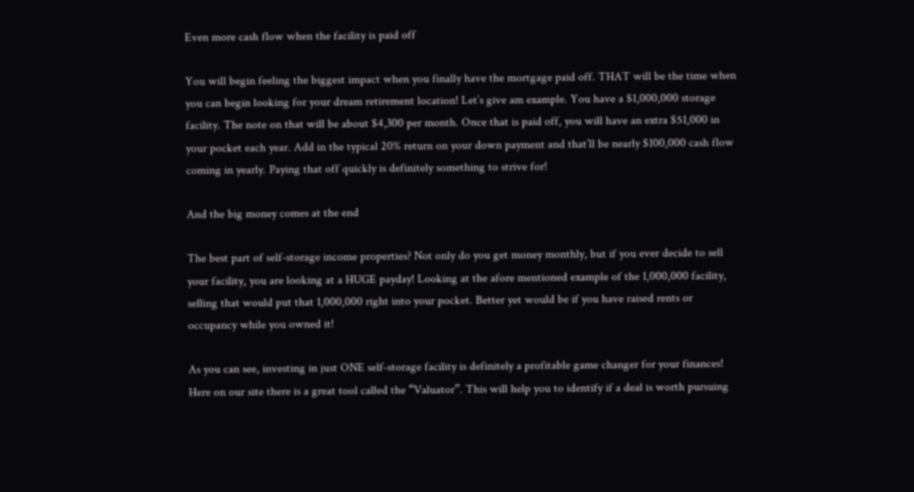Even more cash flow when the facility is paid off

You will begin feeling the biggest impact when you finally have the mortgage paid off. THAT will be the time when you can begin looking for your dream retirement location! Let’s give am example. You have a $1,000,000 storage facility. The note on that will be about $4,300 per month. Once that is paid off, you will have an extra $51,000 in your pocket each year. Add in the typical 20% return on your down payment and that’ll be nearly $100,000 cash flow coming in yearly. Paying that off quickly is definitely something to strive for!

And the big money comes at the end

The best part of self-storage income properties? Not only do you get money monthly, but if you ever decide to sell your facility, you are looking at a HUGE payday! Looking at the afore mentioned example of the 1,000,000 facility, selling that would put that 1,000,000 right into your pocket. Better yet would be if you have raised rents or occupancy while you owned it!

As you can see, investing in just ONE self-storage facility is definitely a profitable game changer for your finances! Here on our site there is a great tool called the “Valuator”. This will help you to identify if a deal is worth pursuing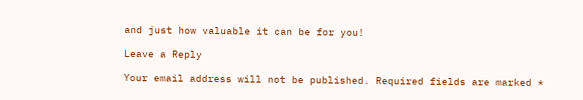and just how valuable it can be for you!

Leave a Reply

Your email address will not be published. Required fields are marked *